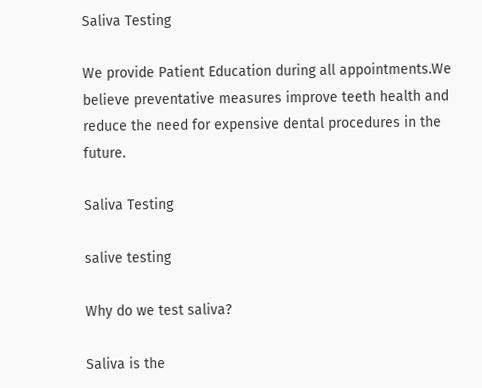Saliva Testing

We provide Patient Education during all appointments.We believe preventative measures improve teeth health and reduce the need for expensive dental procedures in the future.

Saliva Testing

salive testing

Why do we test saliva?

Saliva is the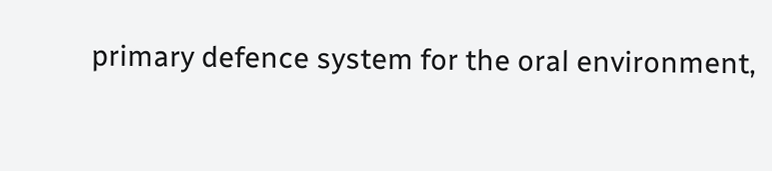primary defence system for the oral environment,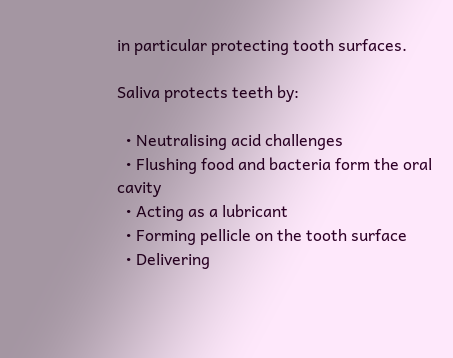in particular protecting tooth surfaces.

Saliva protects teeth by:

  • Neutralising acid challenges
  • Flushing food and bacteria form the oral cavity
  • Acting as a lubricant
  • Forming pellicle on the tooth surface
  • Delivering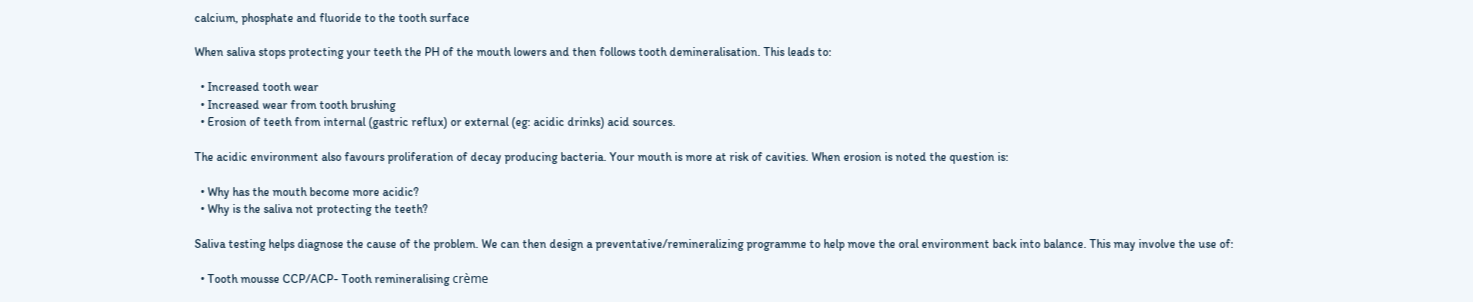calcium, phosphate and fluoride to the tooth surface

When saliva stops protecting your teeth the PH of the mouth lowers and then follows tooth demineralisation. This leads to:

  • Increased tooth wear
  • Increased wear from tooth brushing
  • Erosion of teeth from internal (gastric reflux) or external (eg: acidic drinks) acid sources.

The acidic environment also favours proliferation of decay producing bacteria. Your mouth is more at risk of cavities. When erosion is noted the question is:

  • Why has the mouth become more acidic?
  • Why is the saliva not protecting the teeth?

Saliva testing helps diagnose the cause of the problem. We can then design a preventative/remineralizing programme to help move the oral environment back into balance. This may involve the use of:

  • Tooth mousse CCP/ACP- Tooth remineralising crème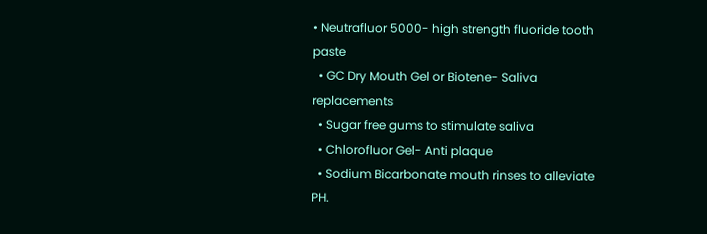• Neutrafluor 5000- high strength fluoride tooth paste
  • GC Dry Mouth Gel or Biotene- Saliva replacements
  • Sugar free gums to stimulate saliva
  • Chlorofluor Gel- Anti plaque
  • Sodium Bicarbonate mouth rinses to alleviate PH.